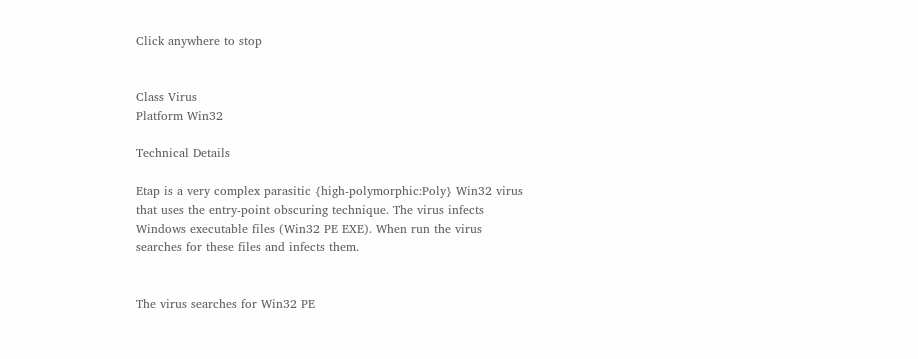Click anywhere to stop


Class Virus
Platform Win32

Technical Details

Etap is a very complex parasitic {high-polymorphic:Poly} Win32 virus that uses the entry-point obscuring technique. The virus infects Windows executable files (Win32 PE EXE). When run the virus searches for these files and infects them.


The virus searches for Win32 PE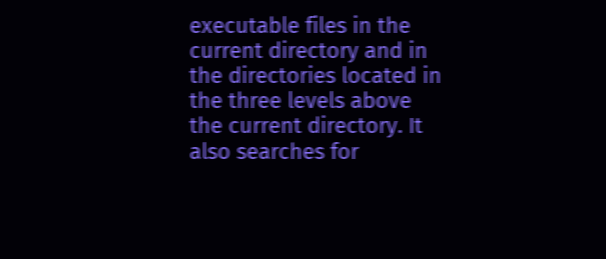executable files in the current directory and in the directories located in the three levels above the current directory. It also searches for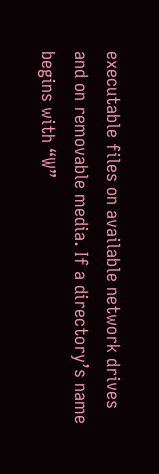executable files on available network drives and on removable media. If a directory’s name begins with “W”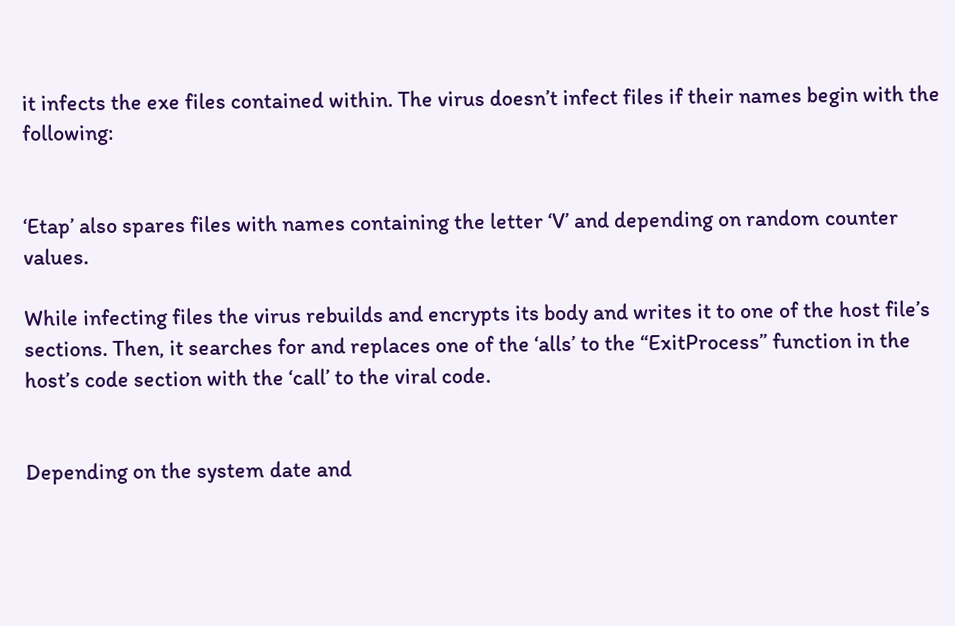it infects the exe files contained within. The virus doesn’t infect files if their names begin with the following:


‘Etap’ also spares files with names containing the letter ‘V’ and depending on random counter values.

While infecting files the virus rebuilds and encrypts its body and writes it to one of the host file’s sections. Then, it searches for and replaces one of the ‘alls’ to the “ExitProcess” function in the host’s code section with the ‘call’ to the viral code.


Depending on the system date and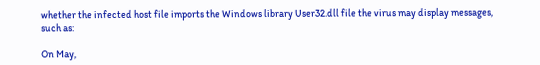whether the infected host file imports the Windows library User32.dll file the virus may display messages, such as:

On May,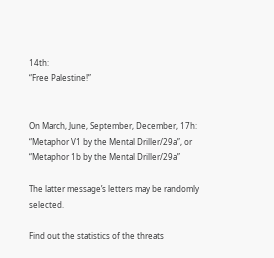14th:
“Free Palestine!”


On March, June, September, December, 17h:
“Metaphor V1 by the Mental Driller/29a”, or
“Metaphor 1b by the Mental Driller/29a”

The latter message’s letters may be randomly selected.

Find out the statistics of the threats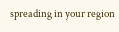spreading in your region